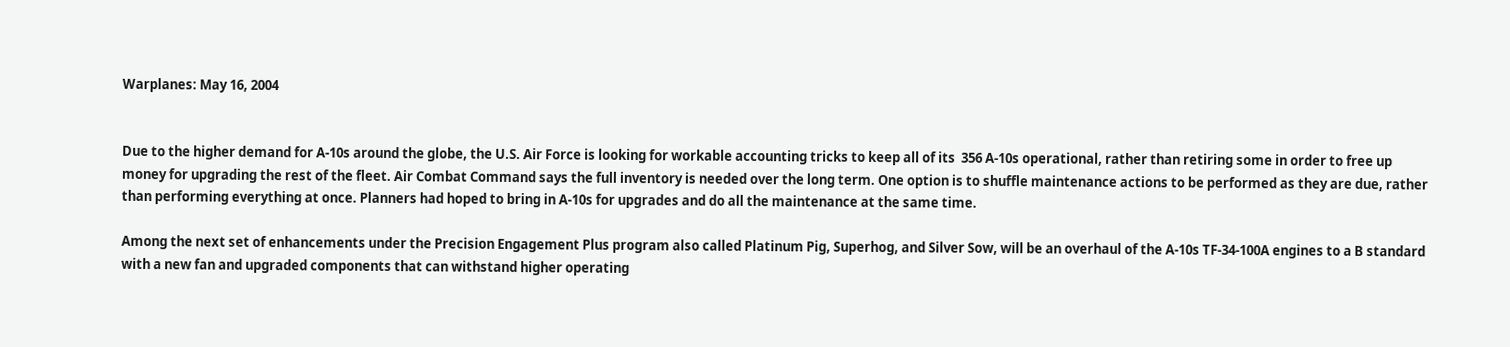Warplanes: May 16, 2004


Due to the higher demand for A-10s around the globe, the U.S. Air Force is looking for workable accounting tricks to keep all of its  356 A-10s operational, rather than retiring some in order to free up money for upgrading the rest of the fleet. Air Combat Command says the full inventory is needed over the long term. One option is to shuffle maintenance actions to be performed as they are due, rather than performing everything at once. Planners had hoped to bring in A-10s for upgrades and do all the maintenance at the same time.

Among the next set of enhancements under the Precision Engagement Plus program also called Platinum Pig, Superhog, and Silver Sow, will be an overhaul of the A-10s TF-34-100A engines to a B standard with a new fan and upgraded components that can withstand higher operating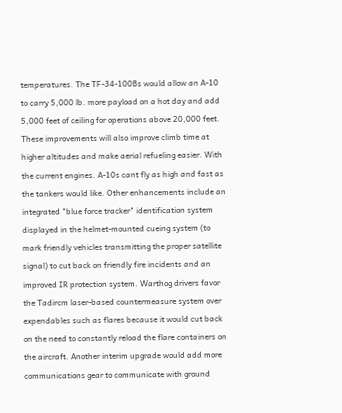temperatures. The TF-34-100Bs would allow an A-10 to carry 5,000 lb. more payload on a hot day and add 5,000 feet of ceiling for operations above 20,000 feet. These improvements will also improve climb time at higher altitudes and make aerial refueling easier. With the current engines. A-10s cant fly as high and fast as the tankers would like. Other enhancements include an integrated "blue force tracker" identification system displayed in the helmet-mounted cueing system (to mark friendly vehicles transmitting the proper satellite signal) to cut back on friendly fire incidents and an improved IR protection system. Warthog drivers favor the Tadircm laser-based countermeasure system over expendables such as flares because it would cut back on the need to constantly reload the flare containers on the aircraft. Another interim upgrade would add more communications gear to communicate with ground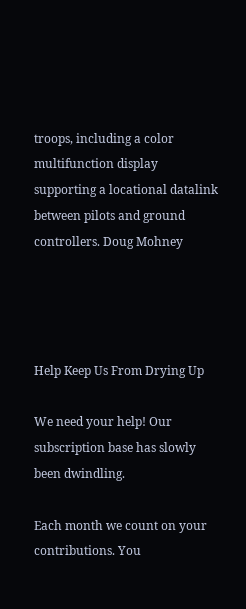troops, including a color multifunction display supporting a locational datalink between pilots and ground controllers. Doug Mohney




Help Keep Us From Drying Up

We need your help! Our subscription base has slowly been dwindling.

Each month we count on your contributions. You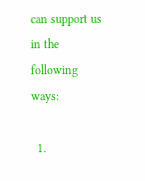can support us in the following ways:

  1.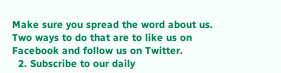Make sure you spread the word about us. Two ways to do that are to like us on Facebook and follow us on Twitter.
  2. Subscribe to our daily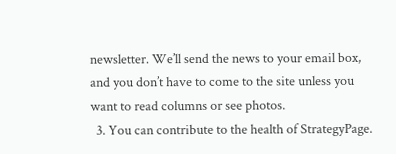newsletter. We’ll send the news to your email box, and you don’t have to come to the site unless you want to read columns or see photos.
  3. You can contribute to the health of StrategyPage.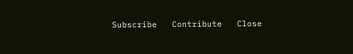Subscribe   Contribute   Close